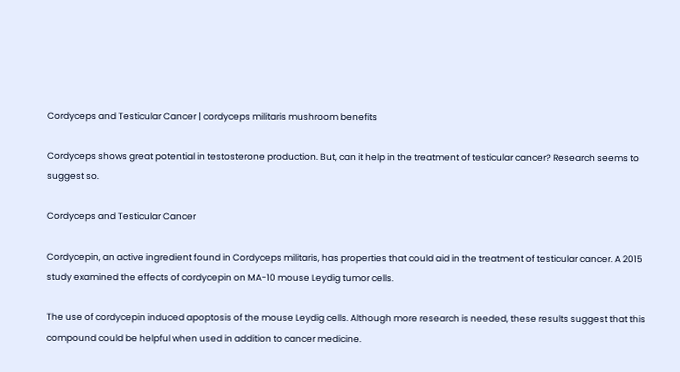Cordyceps and Testicular Cancer | cordyceps militaris mushroom benefits

Cordyceps shows great potential in testosterone production. But, can it help in the treatment of testicular cancer? Research seems to suggest so.

Cordyceps and Testicular Cancer

Cordycepin, an active ingredient found in Cordyceps militaris, has properties that could aid in the treatment of testicular cancer. A 2015 study examined the effects of cordycepin on MA-10 mouse Leydig tumor cells.

The use of cordycepin induced apoptosis of the mouse Leydig cells. Although more research is needed, these results suggest that this compound could be helpful when used in addition to cancer medicine.